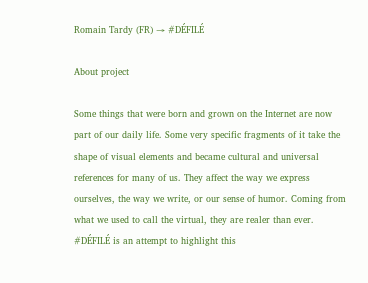Romain Tardy (FR) → #DÉFILÉ

About project

Some things that were born and grown on the Internet are now part of our daily life. Some very specific fragments of it take the shape of visual elements and became cultural and universal references for many of us. They affect the way we express ourselves, the way we write, or our sense of humor. Coming from what we used to call the virtual, they are realer than ever.
#DÉFILÉ is an attempt to highlight this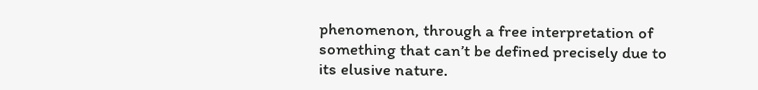phenomenon, through a free interpretation of something that can’t be defined precisely due to its elusive nature.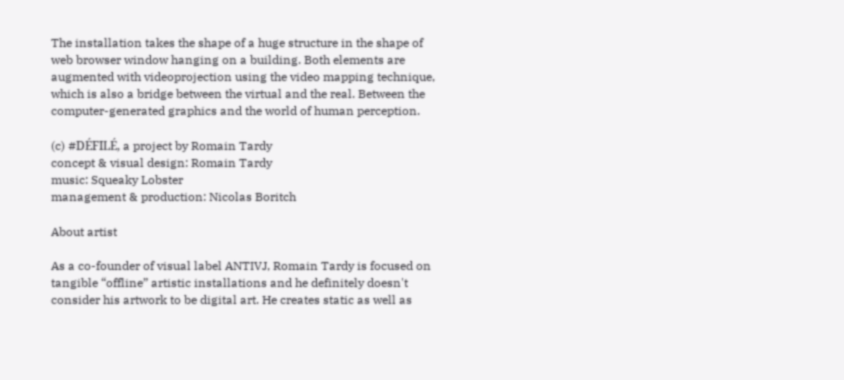The installation takes the shape of a huge structure in the shape of web browser window hanging on a building. Both elements are augmented with videoprojection using the video mapping technique, which is also a bridge between the virtual and the real. Between the computer-generated graphics and the world of human perception.

(c) #DÉFILÉ, a project by Romain Tardy
concept & visual design: Romain Tardy
music: Squeaky Lobster
management & production: Nicolas Boritch

About artist

As a co-founder of visual label ANTIVJ, Romain Tardy is focused on tangible “offline” artistic installations and he definitely doesn't consider his artwork to be digital art. He creates static as well as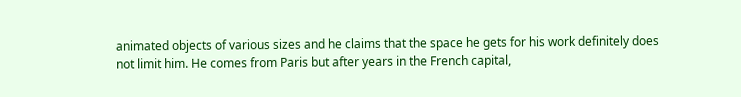animated objects of various sizes and he claims that the space he gets for his work definitely does not limit him. He comes from Paris but after years in the French capital,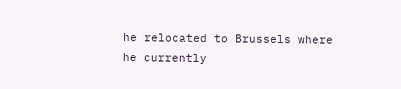he relocated to Brussels where he currently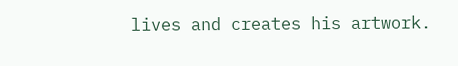lives and creates his artwork.